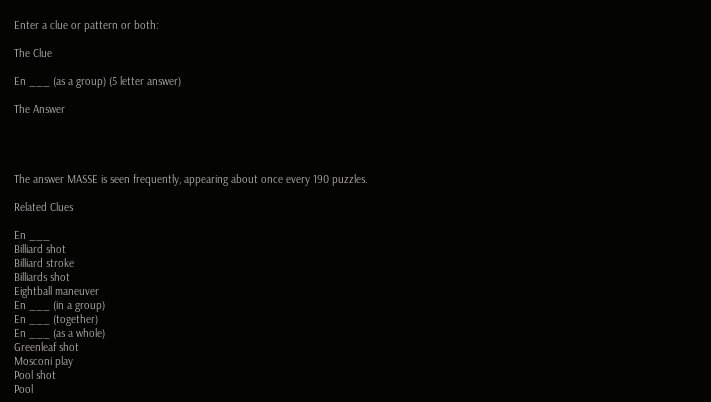Enter a clue or pattern or both:

The Clue

En ___ (as a group) (5 letter answer)

The Answer




The answer MASSE is seen frequently, appearing about once every 190 puzzles.

Related Clues

En ___
Billiard shot
Billiard stroke
Billiards shot
Eightball maneuver
En ___ (in a group)
En ___ (together)
En ___ (as a whole)
Greenleaf shot
Mosconi play
Pool shot
Pool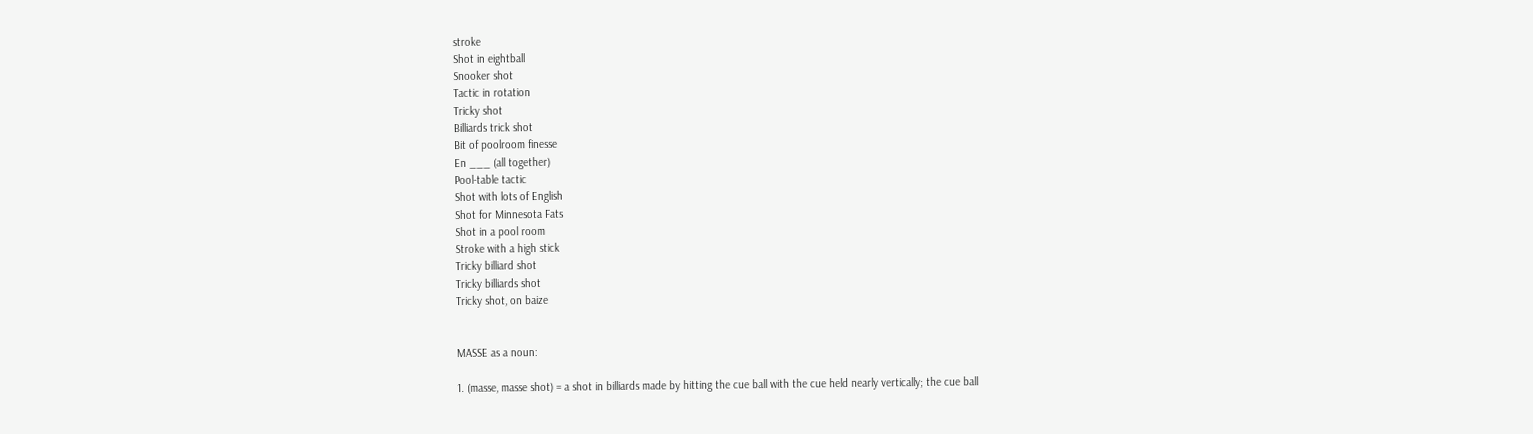stroke
Shot in eightball
Snooker shot
Tactic in rotation
Tricky shot
Billiards trick shot
Bit of poolroom finesse
En ___ (all together)
Pool-table tactic
Shot with lots of English
Shot for Minnesota Fats
Shot in a pool room
Stroke with a high stick
Tricky billiard shot
Tricky billiards shot
Tricky shot, on baize


MASSE as a noun:

1. (masse, masse shot) = a shot in billiards made by hitting the cue ball with the cue held nearly vertically; the cue ball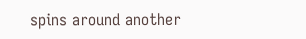spins around another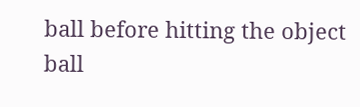ball before hitting the object ball